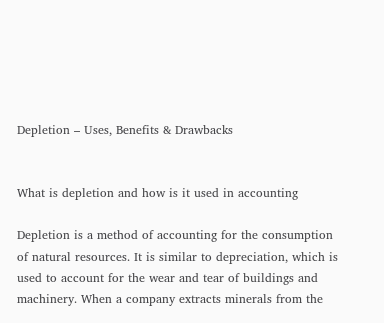Depletion – Uses, Benefits & Drawbacks


What is depletion and how is it used in accounting

Depletion is a method of accounting for the consumption of natural resources. It is similar to depreciation, which is used to account for the wear and tear of buildings and machinery. When a company extracts minerals from the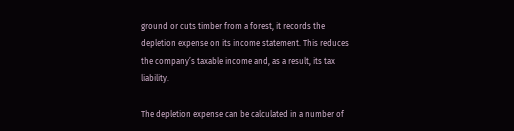ground or cuts timber from a forest, it records the depletion expense on its income statement. This reduces the company’s taxable income and, as a result, its tax liability.

The depletion expense can be calculated in a number of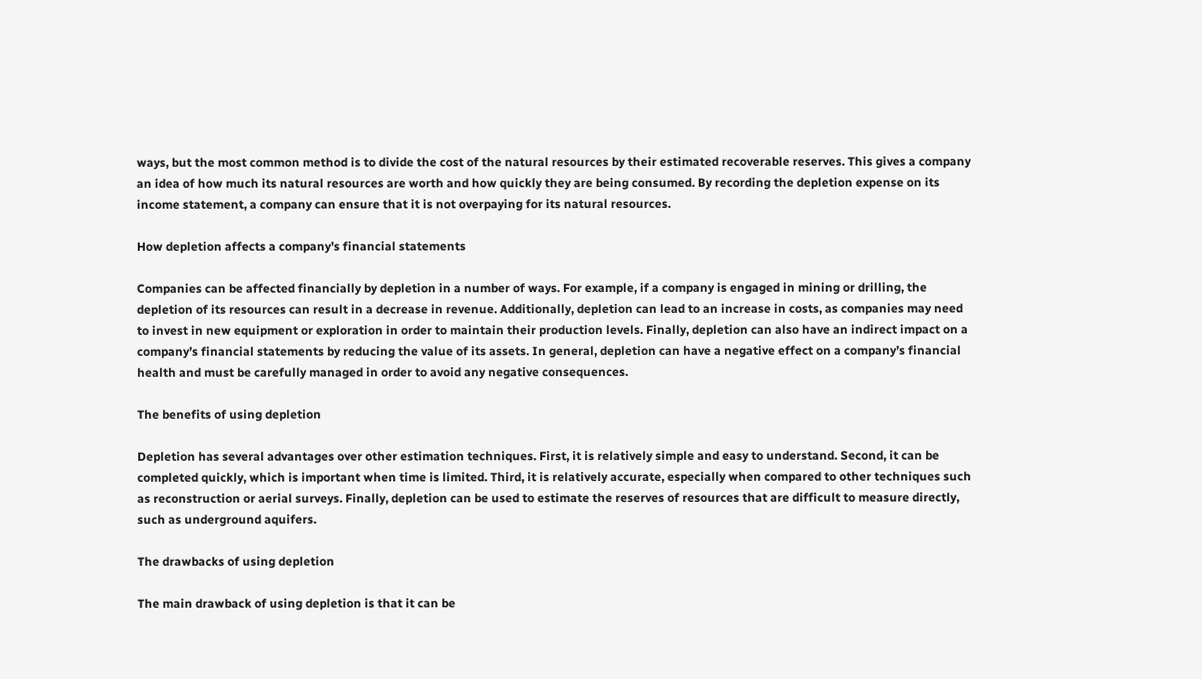ways, but the most common method is to divide the cost of the natural resources by their estimated recoverable reserves. This gives a company an idea of how much its natural resources are worth and how quickly they are being consumed. By recording the depletion expense on its income statement, a company can ensure that it is not overpaying for its natural resources.

How depletion affects a company’s financial statements

Companies can be affected financially by depletion in a number of ways. For example, if a company is engaged in mining or drilling, the depletion of its resources can result in a decrease in revenue. Additionally, depletion can lead to an increase in costs, as companies may need to invest in new equipment or exploration in order to maintain their production levels. Finally, depletion can also have an indirect impact on a company’s financial statements by reducing the value of its assets. In general, depletion can have a negative effect on a company’s financial health and must be carefully managed in order to avoid any negative consequences.

The benefits of using depletion

Depletion has several advantages over other estimation techniques. First, it is relatively simple and easy to understand. Second, it can be completed quickly, which is important when time is limited. Third, it is relatively accurate, especially when compared to other techniques such as reconstruction or aerial surveys. Finally, depletion can be used to estimate the reserves of resources that are difficult to measure directly, such as underground aquifers.

The drawbacks of using depletion

The main drawback of using depletion is that it can be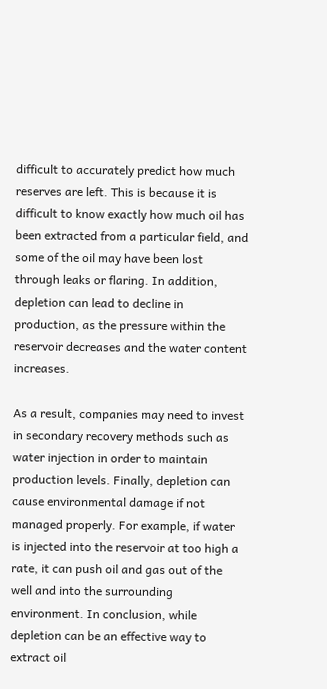difficult to accurately predict how much reserves are left. This is because it is difficult to know exactly how much oil has been extracted from a particular field, and some of the oil may have been lost through leaks or flaring. In addition, depletion can lead to decline in production, as the pressure within the reservoir decreases and the water content increases.

As a result, companies may need to invest in secondary recovery methods such as water injection in order to maintain production levels. Finally, depletion can cause environmental damage if not managed properly. For example, if water is injected into the reservoir at too high a rate, it can push oil and gas out of the well and into the surrounding environment. In conclusion, while depletion can be an effective way to extract oil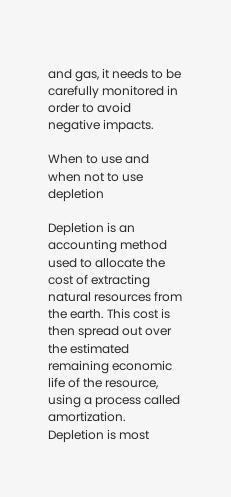and gas, it needs to be carefully monitored in order to avoid negative impacts.

When to use and when not to use depletion

Depletion is an accounting method used to allocate the cost of extracting natural resources from the earth. This cost is then spread out over the estimated remaining economic life of the resource, using a process called amortization. Depletion is most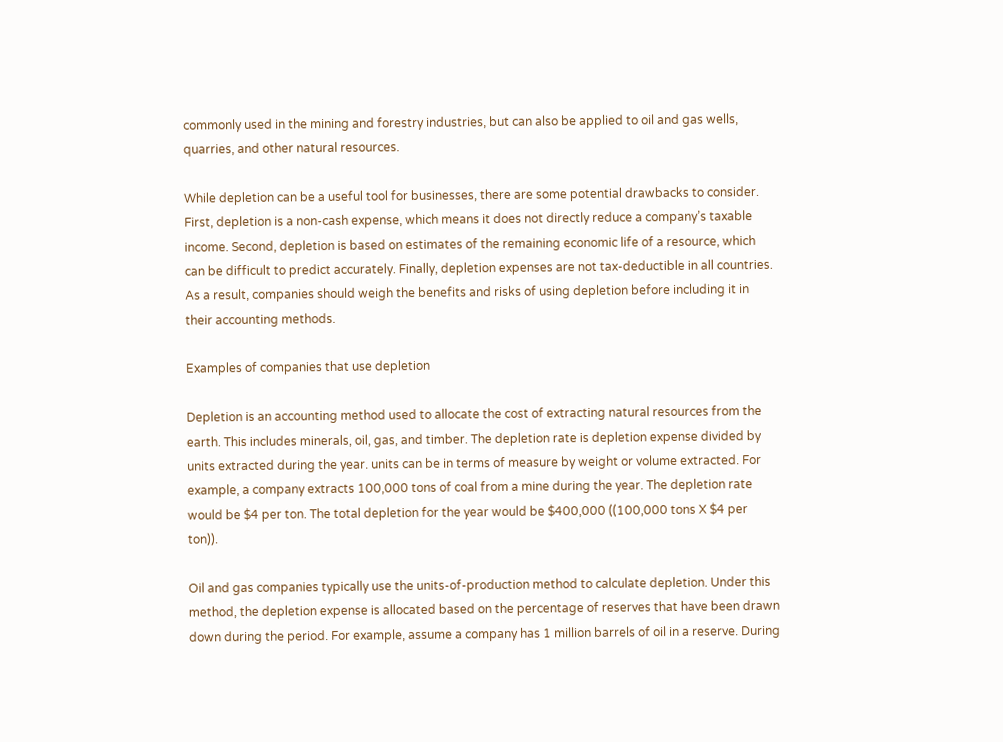commonly used in the mining and forestry industries, but can also be applied to oil and gas wells, quarries, and other natural resources.

While depletion can be a useful tool for businesses, there are some potential drawbacks to consider. First, depletion is a non-cash expense, which means it does not directly reduce a company’s taxable income. Second, depletion is based on estimates of the remaining economic life of a resource, which can be difficult to predict accurately. Finally, depletion expenses are not tax-deductible in all countries. As a result, companies should weigh the benefits and risks of using depletion before including it in their accounting methods.

Examples of companies that use depletion

Depletion is an accounting method used to allocate the cost of extracting natural resources from the earth. This includes minerals, oil, gas, and timber. The depletion rate is depletion expense divided by units extracted during the year. units can be in terms of measure by weight or volume extracted. For example, a company extracts 100,000 tons of coal from a mine during the year. The depletion rate would be $4 per ton. The total depletion for the year would be $400,000 ((100,000 tons X $4 per ton)).

Oil and gas companies typically use the units-of-production method to calculate depletion. Under this method, the depletion expense is allocated based on the percentage of reserves that have been drawn down during the period. For example, assume a company has 1 million barrels of oil in a reserve. During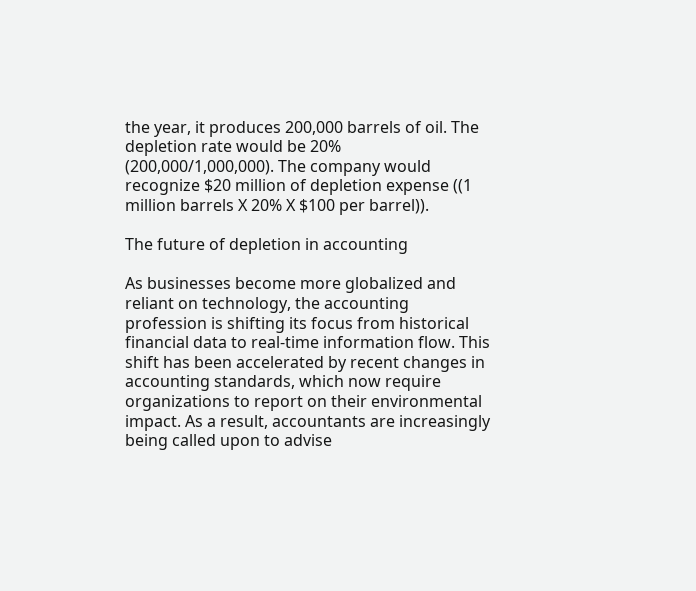the year, it produces 200,000 barrels of oil. The depletion rate would be 20% (200,000/1,000,000). The company would recognize $20 million of depletion expense ((1 million barrels X 20% X $100 per barrel)).

The future of depletion in accounting

As businesses become more globalized and reliant on technology, the accounting profession is shifting its focus from historical financial data to real-time information flow. This shift has been accelerated by recent changes in accounting standards, which now require organizations to report on their environmental impact. As a result, accountants are increasingly being called upon to advise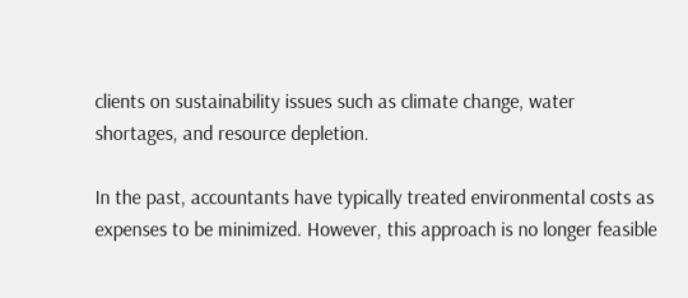clients on sustainability issues such as climate change, water shortages, and resource depletion.

In the past, accountants have typically treated environmental costs as expenses to be minimized. However, this approach is no longer feasible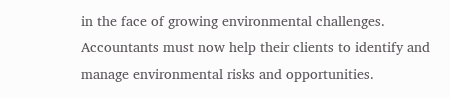in the face of growing environmental challenges. Accountants must now help their clients to identify and manage environmental risks and opportunities.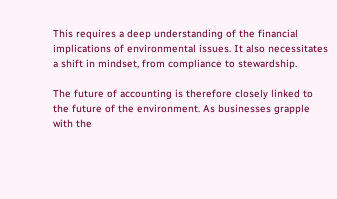This requires a deep understanding of the financial implications of environmental issues. It also necessitates a shift in mindset, from compliance to stewardship.

The future of accounting is therefore closely linked to the future of the environment. As businesses grapple with the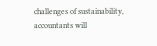challenges of sustainability, accountants will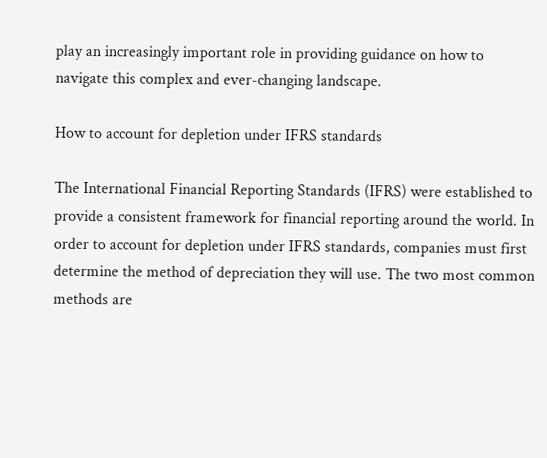play an increasingly important role in providing guidance on how to navigate this complex and ever-changing landscape.

How to account for depletion under IFRS standards

The International Financial Reporting Standards (IFRS) were established to provide a consistent framework for financial reporting around the world. In order to account for depletion under IFRS standards, companies must first determine the method of depreciation they will use. The two most common methods are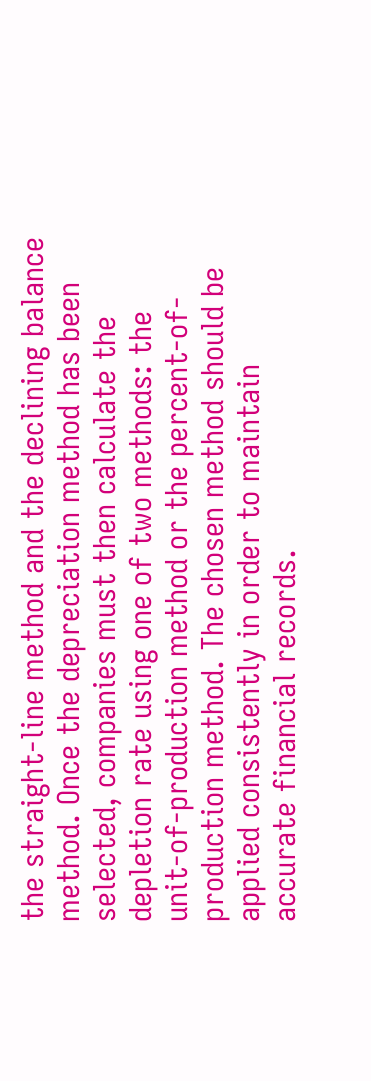the straight-line method and the declining balance method. Once the depreciation method has been selected, companies must then calculate the depletion rate using one of two methods: the unit-of-production method or the percent-of-production method. The chosen method should be applied consistently in order to maintain accurate financial records.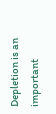Depletion is an important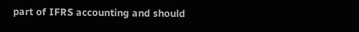part of IFRS accounting and should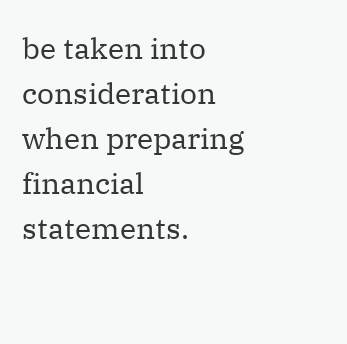be taken into consideration when preparing financial statements.